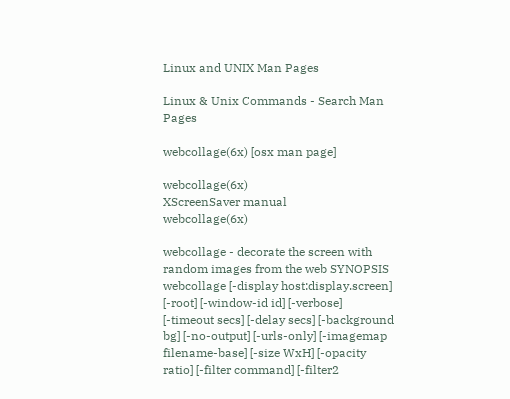Linux and UNIX Man Pages

Linux & Unix Commands - Search Man Pages

webcollage(6x) [osx man page]

webcollage(6x)                          XScreenSaver manual                         webcollage(6x)

webcollage - decorate the screen with random images from the web SYNOPSIS
webcollage [-display host:display.screen] [-root] [-window-id id] [-verbose] [-timeout secs] [-delay secs] [-background bg] [-no-output] [-urls-only] [-imagemap filename-base] [-size WxH] [-opacity ratio] [-filter command] [-filter2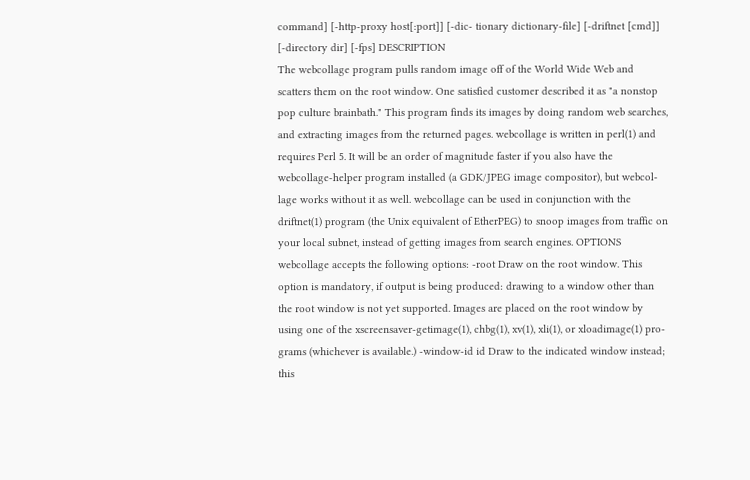command] [-http-proxy host[:port]] [-dic- tionary dictionary-file] [-driftnet [cmd]] [-directory dir] [-fps] DESCRIPTION
The webcollage program pulls random image off of the World Wide Web and scatters them on the root window. One satisfied customer described it as "a nonstop pop culture brainbath." This program finds its images by doing random web searches, and extracting images from the returned pages. webcollage is written in perl(1) and requires Perl 5. It will be an order of magnitude faster if you also have the webcollage-helper program installed (a GDK/JPEG image compositor), but webcol- lage works without it as well. webcollage can be used in conjunction with the driftnet(1) program (the Unix equivalent of EtherPEG) to snoop images from traffic on your local subnet, instead of getting images from search engines. OPTIONS
webcollage accepts the following options: -root Draw on the root window. This option is mandatory, if output is being produced: drawing to a window other than the root window is not yet supported. Images are placed on the root window by using one of the xscreensaver-getimage(1), chbg(1), xv(1), xli(1), or xloadimage(1) pro- grams (whichever is available.) -window-id id Draw to the indicated window instead; this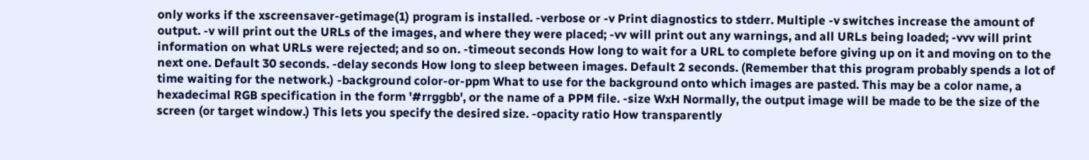only works if the xscreensaver-getimage(1) program is installed. -verbose or -v Print diagnostics to stderr. Multiple -v switches increase the amount of output. -v will print out the URLs of the images, and where they were placed; -vv will print out any warnings, and all URLs being loaded; -vvv will print information on what URLs were rejected; and so on. -timeout seconds How long to wait for a URL to complete before giving up on it and moving on to the next one. Default 30 seconds. -delay seconds How long to sleep between images. Default 2 seconds. (Remember that this program probably spends a lot of time waiting for the network.) -background color-or-ppm What to use for the background onto which images are pasted. This may be a color name, a hexadecimal RGB specification in the form '#rrggbb', or the name of a PPM file. -size WxH Normally, the output image will be made to be the size of the screen (or target window.) This lets you specify the desired size. -opacity ratio How transparently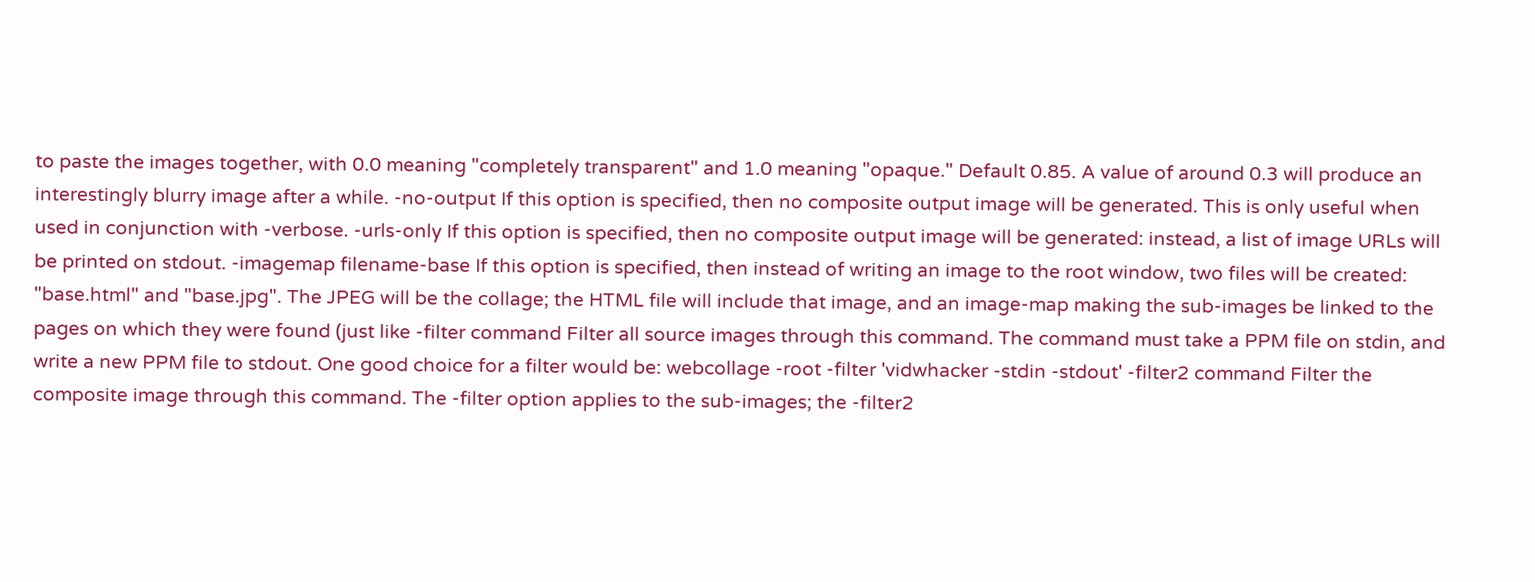to paste the images together, with 0.0 meaning "completely transparent" and 1.0 meaning "opaque." Default 0.85. A value of around 0.3 will produce an interestingly blurry image after a while. -no-output If this option is specified, then no composite output image will be generated. This is only useful when used in conjunction with -verbose. -urls-only If this option is specified, then no composite output image will be generated: instead, a list of image URLs will be printed on stdout. -imagemap filename-base If this option is specified, then instead of writing an image to the root window, two files will be created: "base.html" and "base.jpg". The JPEG will be the collage; the HTML file will include that image, and an image-map making the sub-images be linked to the pages on which they were found (just like -filter command Filter all source images through this command. The command must take a PPM file on stdin, and write a new PPM file to stdout. One good choice for a filter would be: webcollage -root -filter 'vidwhacker -stdin -stdout' -filter2 command Filter the composite image through this command. The -filter option applies to the sub-images; the -filter2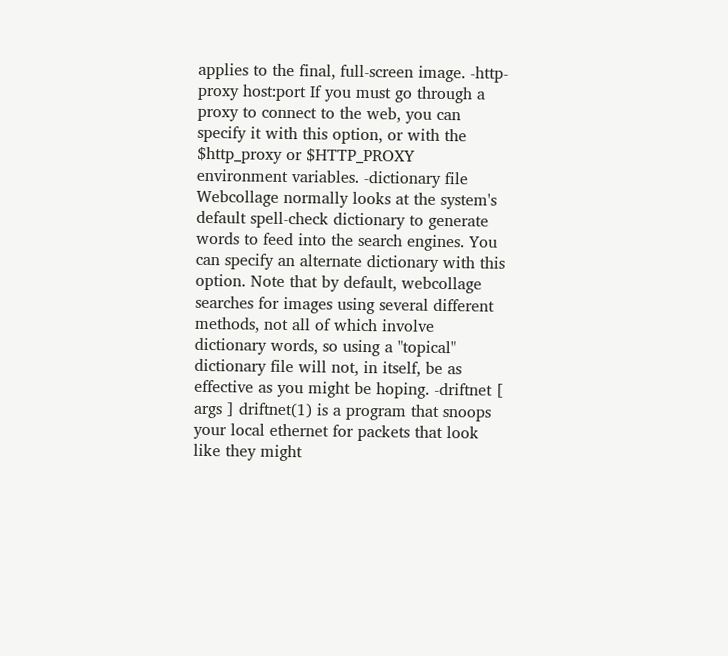applies to the final, full-screen image. -http-proxy host:port If you must go through a proxy to connect to the web, you can specify it with this option, or with the $http_proxy or $HTTP_PROXY environment variables. -dictionary file Webcollage normally looks at the system's default spell-check dictionary to generate words to feed into the search engines. You can specify an alternate dictionary with this option. Note that by default, webcollage searches for images using several different methods, not all of which involve dictionary words, so using a "topical" dictionary file will not, in itself, be as effective as you might be hoping. -driftnet [ args ] driftnet(1) is a program that snoops your local ethernet for packets that look like they might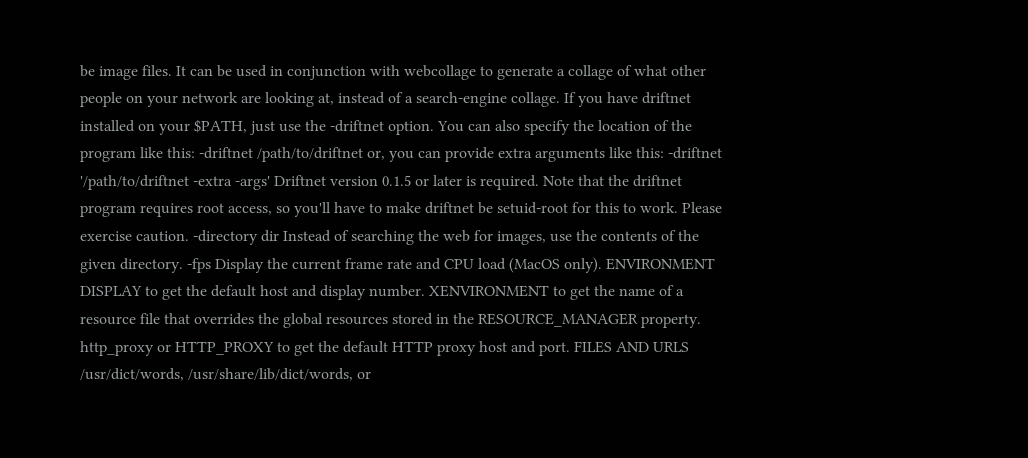be image files. It can be used in conjunction with webcollage to generate a collage of what other people on your network are looking at, instead of a search-engine collage. If you have driftnet installed on your $PATH, just use the -driftnet option. You can also specify the location of the program like this: -driftnet /path/to/driftnet or, you can provide extra arguments like this: -driftnet '/path/to/driftnet -extra -args' Driftnet version 0.1.5 or later is required. Note that the driftnet program requires root access, so you'll have to make driftnet be setuid-root for this to work. Please exercise caution. -directory dir Instead of searching the web for images, use the contents of the given directory. -fps Display the current frame rate and CPU load (MacOS only). ENVIRONMENT
DISPLAY to get the default host and display number. XENVIRONMENT to get the name of a resource file that overrides the global resources stored in the RESOURCE_MANAGER property. http_proxy or HTTP_PROXY to get the default HTTP proxy host and port. FILES AND URLS
/usr/dict/words, /usr/share/lib/dict/words, or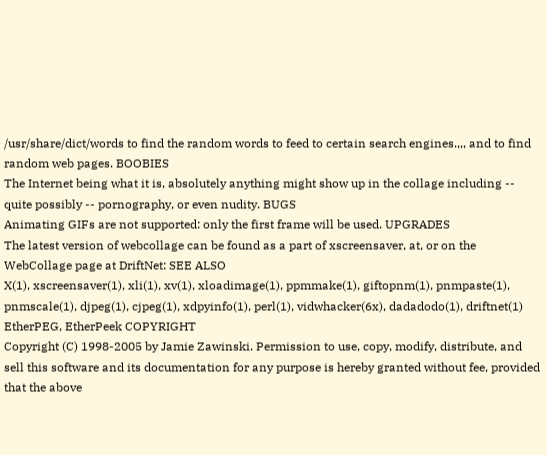/usr/share/dict/words to find the random words to feed to certain search engines.,,, and to find random web pages. BOOBIES
The Internet being what it is, absolutely anything might show up in the collage including -- quite possibly -- pornography, or even nudity. BUGS
Animating GIFs are not supported: only the first frame will be used. UPGRADES
The latest version of webcollage can be found as a part of xscreensaver, at, or on the WebCollage page at DriftNet: SEE ALSO
X(1), xscreensaver(1), xli(1), xv(1), xloadimage(1), ppmmake(1), giftopnm(1), pnmpaste(1), pnmscale(1), djpeg(1), cjpeg(1), xdpyinfo(1), perl(1), vidwhacker(6x), dadadodo(1), driftnet(1) EtherPEG, EtherPeek COPYRIGHT
Copyright (C) 1998-2005 by Jamie Zawinski. Permission to use, copy, modify, distribute, and sell this software and its documentation for any purpose is hereby granted without fee, provided that the above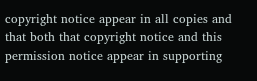copyright notice appear in all copies and that both that copyright notice and this permission notice appear in supporting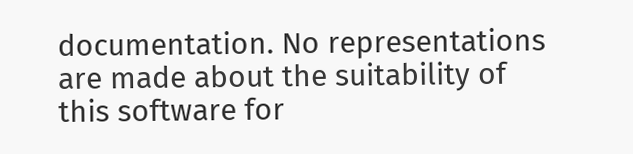documentation. No representations are made about the suitability of this software for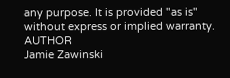any purpose. It is provided "as is" without express or implied warranty. AUTHOR
Jamie Zawinski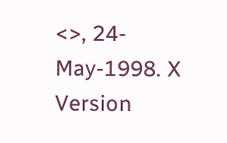<>, 24-May-1998. X Version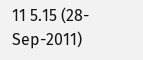11 5.15 (28-Sep-2011)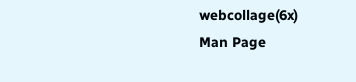webcollage(6x)
Man Page